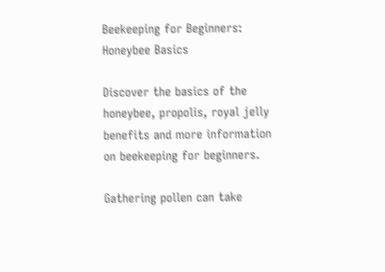Beekeeping for Beginners: Honeybee Basics

Discover the basics of the honeybee, propolis, royal jelly benefits and more information on beekeeping for beginners.

Gathering pollen can take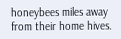honeybees miles away from their home hives.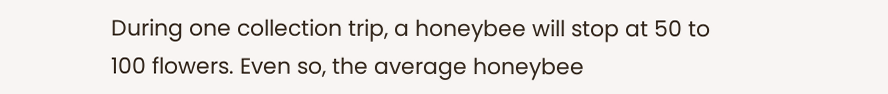During one collection trip, a honeybee will stop at 50 to 100 flowers. Even so, the average honeybee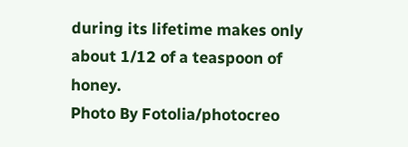during its lifetime makes only about 1/12 of a teaspoon of honey.
Photo By Fotolia/photocreo